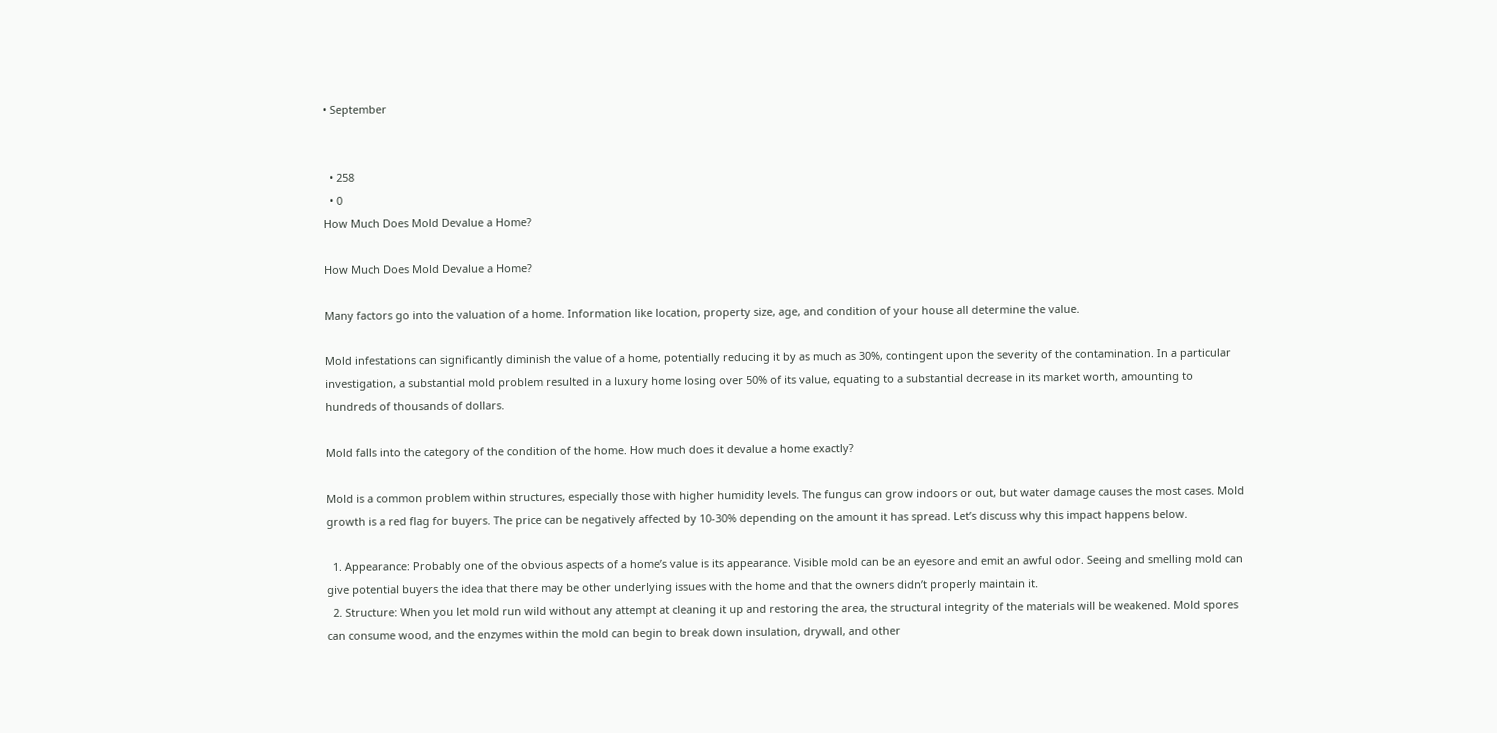• September


  • 258
  • 0
How Much Does Mold Devalue a Home?

How Much Does Mold Devalue a Home?

Many factors go into the valuation of a home. Information like location, property size, age, and condition of your house all determine the value.

Mold infestations can significantly diminish the value of a home, potentially reducing it by as much as 30%, contingent upon the severity of the contamination. In a particular investigation, a substantial mold problem resulted in a luxury home losing over 50% of its value, equating to a substantial decrease in its market worth, amounting to hundreds of thousands of dollars.

Mold falls into the category of the condition of the home. How much does it devalue a home exactly?

Mold is a common problem within structures, especially those with higher humidity levels. The fungus can grow indoors or out, but water damage causes the most cases. Mold growth is a red flag for buyers. The price can be negatively affected by 10-30% depending on the amount it has spread. Let’s discuss why this impact happens below.

  1. Appearance: Probably one of the obvious aspects of a home’s value is its appearance. Visible mold can be an eyesore and emit an awful odor. Seeing and smelling mold can give potential buyers the idea that there may be other underlying issues with the home and that the owners didn’t properly maintain it.
  2. Structure: When you let mold run wild without any attempt at cleaning it up and restoring the area, the structural integrity of the materials will be weakened. Mold spores can consume wood, and the enzymes within the mold can begin to break down insulation, drywall, and other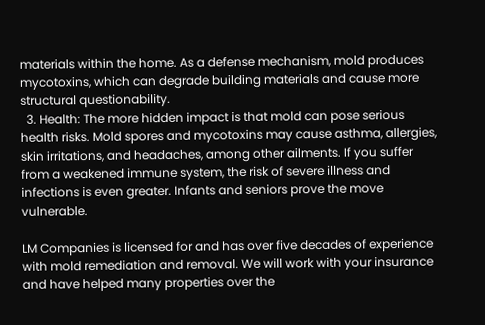materials within the home. As a defense mechanism, mold produces mycotoxins, which can degrade building materials and cause more structural questionability.
  3. Health: The more hidden impact is that mold can pose serious health risks. Mold spores and mycotoxins may cause asthma, allergies, skin irritations, and headaches, among other ailments. If you suffer from a weakened immune system, the risk of severe illness and infections is even greater. Infants and seniors prove the move vulnerable.

LM Companies is licensed for and has over five decades of experience with mold remediation and removal. We will work with your insurance and have helped many properties over the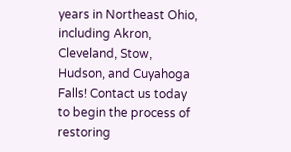years in Northeast Ohio, including Akron, Cleveland, Stow, Hudson, and Cuyahoga Falls! Contact us today to begin the process of restoring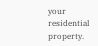your residential property.